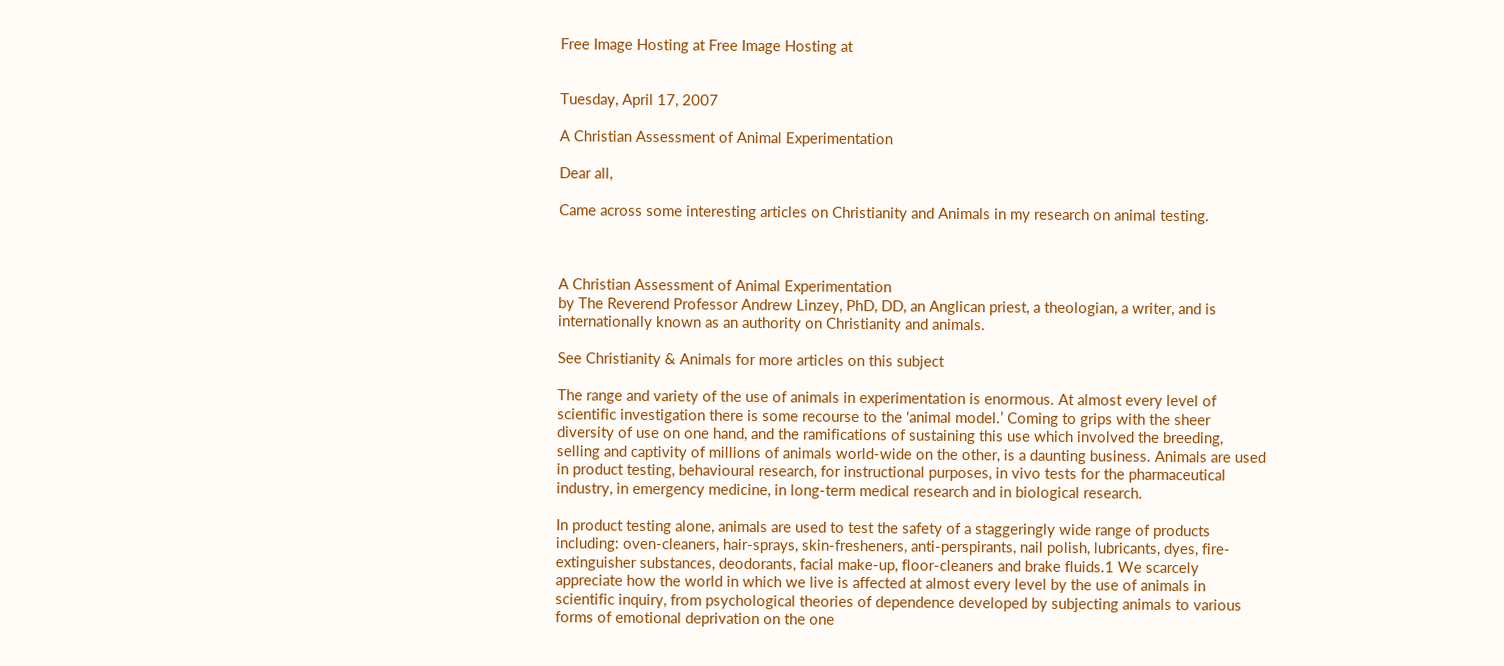Free Image Hosting at Free Image Hosting at


Tuesday, April 17, 2007

A Christian Assessment of Animal Experimentation

Dear all,

Came across some interesting articles on Christianity and Animals in my research on animal testing.



A Christian Assessment of Animal Experimentation
by The Reverend Professor Andrew Linzey, PhD, DD, an Anglican priest, a theologian, a writer, and is internationally known as an authority on Christianity and animals.

See Christianity & Animals for more articles on this subject

The range and variety of the use of animals in experimentation is enormous. At almost every level of scientific investigation there is some recourse to the ‘animal model.’ Coming to grips with the sheer diversity of use on one hand, and the ramifications of sustaining this use which involved the breeding, selling and captivity of millions of animals world-wide on the other, is a daunting business. Animals are used in product testing, behavioural research, for instructional purposes, in vivo tests for the pharmaceutical industry, in emergency medicine, in long-term medical research and in biological research.

In product testing alone, animals are used to test the safety of a staggeringly wide range of products including: oven-cleaners, hair-sprays, skin-fresheners, anti-perspirants, nail polish, lubricants, dyes, fire-extinguisher substances, deodorants, facial make-up, floor-cleaners and brake fluids.1 We scarcely appreciate how the world in which we live is affected at almost every level by the use of animals in scientific inquiry, from psychological theories of dependence developed by subjecting animals to various forms of emotional deprivation on the one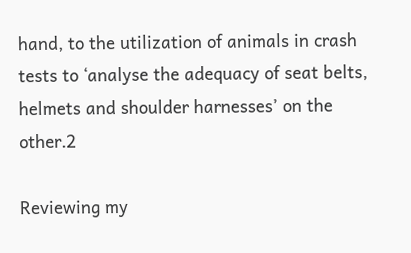hand, to the utilization of animals in crash tests to ‘analyse the adequacy of seat belts, helmets and shoulder harnesses’ on the other.2

Reviewing my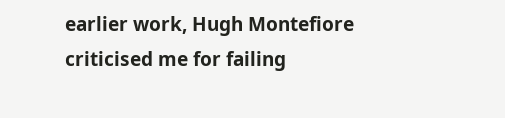earlier work, Hugh Montefiore criticised me for failing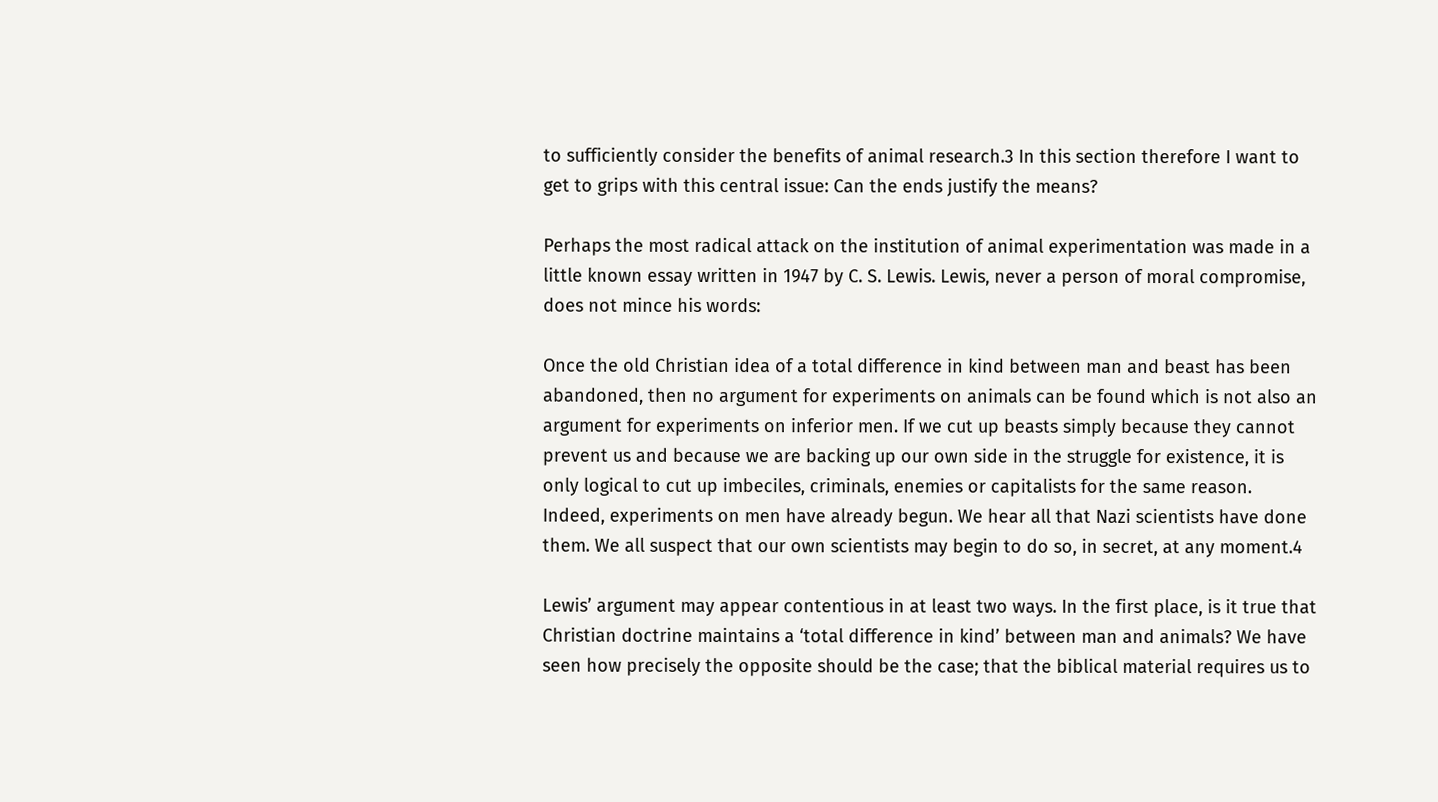to sufficiently consider the benefits of animal research.3 In this section therefore I want to get to grips with this central issue: Can the ends justify the means?

Perhaps the most radical attack on the institution of animal experimentation was made in a little known essay written in 1947 by C. S. Lewis. Lewis, never a person of moral compromise, does not mince his words:

Once the old Christian idea of a total difference in kind between man and beast has been abandoned, then no argument for experiments on animals can be found which is not also an argument for experiments on inferior men. If we cut up beasts simply because they cannot prevent us and because we are backing up our own side in the struggle for existence, it is only logical to cut up imbeciles, criminals, enemies or capitalists for the same reason. Indeed, experiments on men have already begun. We hear all that Nazi scientists have done them. We all suspect that our own scientists may begin to do so, in secret, at any moment.4

Lewis’ argument may appear contentious in at least two ways. In the first place, is it true that Christian doctrine maintains a ‘total difference in kind’ between man and animals? We have seen how precisely the opposite should be the case; that the biblical material requires us to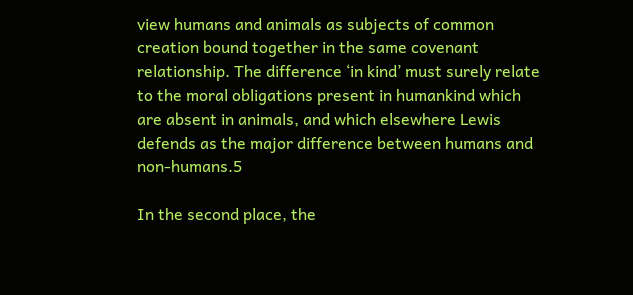view humans and animals as subjects of common creation bound together in the same covenant relationship. The difference ‘in kind’ must surely relate to the moral obligations present in humankind which are absent in animals, and which elsewhere Lewis defends as the major difference between humans and non-humans.5

In the second place, the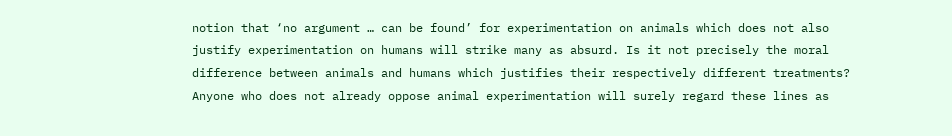notion that ‘no argument … can be found’ for experimentation on animals which does not also justify experimentation on humans will strike many as absurd. Is it not precisely the moral difference between animals and humans which justifies their respectively different treatments? Anyone who does not already oppose animal experimentation will surely regard these lines as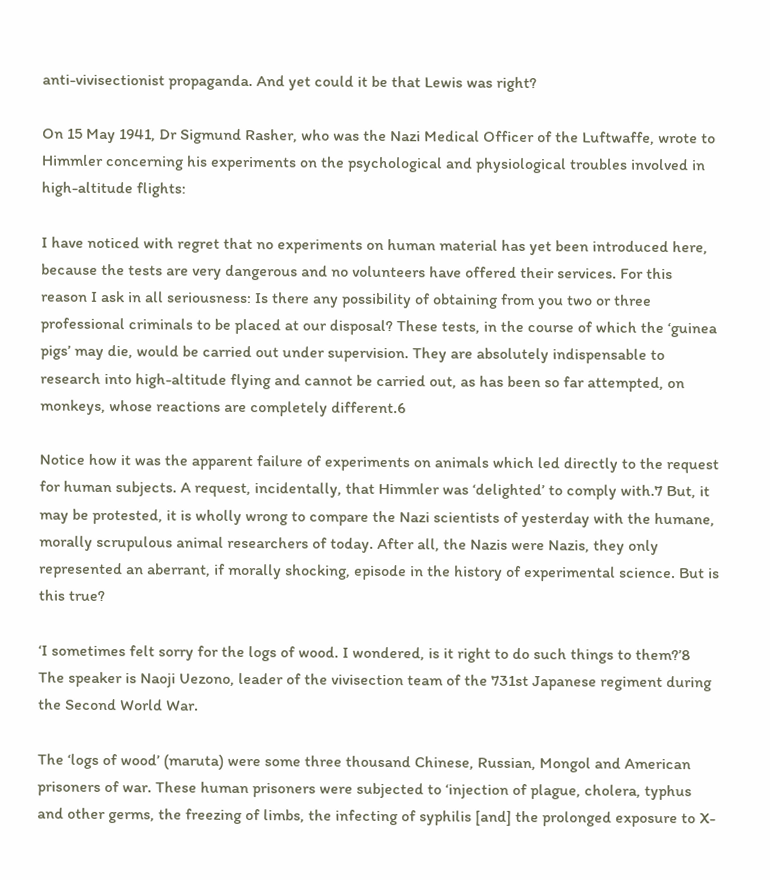anti-vivisectionist propaganda. And yet could it be that Lewis was right?

On 15 May 1941, Dr Sigmund Rasher, who was the Nazi Medical Officer of the Luftwaffe, wrote to Himmler concerning his experiments on the psychological and physiological troubles involved in high-altitude flights:

I have noticed with regret that no experiments on human material has yet been introduced here, because the tests are very dangerous and no volunteers have offered their services. For this reason I ask in all seriousness: Is there any possibility of obtaining from you two or three professional criminals to be placed at our disposal? These tests, in the course of which the ‘guinea pigs’ may die, would be carried out under supervision. They are absolutely indispensable to research into high-altitude flying and cannot be carried out, as has been so far attempted, on monkeys, whose reactions are completely different.6

Notice how it was the apparent failure of experiments on animals which led directly to the request for human subjects. A request, incidentally, that Himmler was ‘delighted’ to comply with.7 But, it may be protested, it is wholly wrong to compare the Nazi scientists of yesterday with the humane, morally scrupulous animal researchers of today. After all, the Nazis were Nazis, they only represented an aberrant, if morally shocking, episode in the history of experimental science. But is this true?

‘I sometimes felt sorry for the logs of wood. I wondered, is it right to do such things to them?’8 The speaker is Naoji Uezono, leader of the vivisection team of the 731st Japanese regiment during the Second World War.

The ‘logs of wood’ (maruta) were some three thousand Chinese, Russian, Mongol and American prisoners of war. These human prisoners were subjected to ‘injection of plague, cholera, typhus and other germs, the freezing of limbs, the infecting of syphilis [and] the prolonged exposure to X-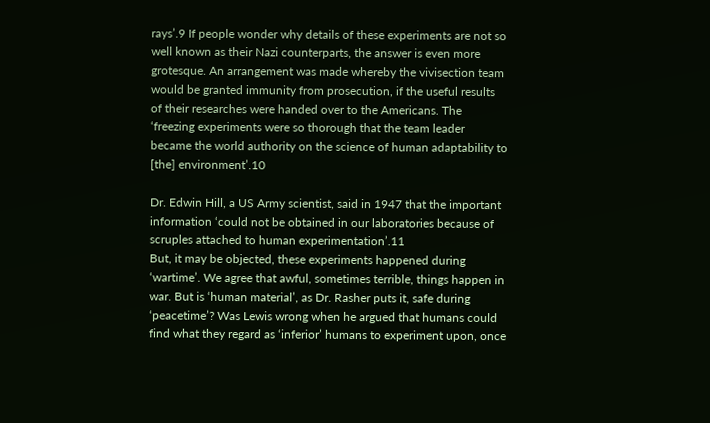rays’.9 If people wonder why details of these experiments are not so well known as their Nazi counterparts, the answer is even more grotesque. An arrangement was made whereby the vivisection team would be granted immunity from prosecution, if the useful results of their researches were handed over to the Americans. The ‘freezing experiments were so thorough that the team leader became the world authority on the science of human adaptability to [the] environment’.10

Dr. Edwin Hill, a US Army scientist, said in 1947 that the important information ‘could not be obtained in our laboratories because of scruples attached to human experimentation’.11
But, it may be objected, these experiments happened during ‘wartime’. We agree that awful, sometimes terrible, things happen in war. But is ‘human material’, as Dr. Rasher puts it, safe during ‘peacetime’? Was Lewis wrong when he argued that humans could find what they regard as ‘inferior’ humans to experiment upon, once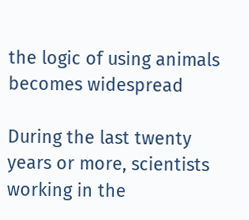the logic of using animals becomes widespread

During the last twenty years or more, scientists working in the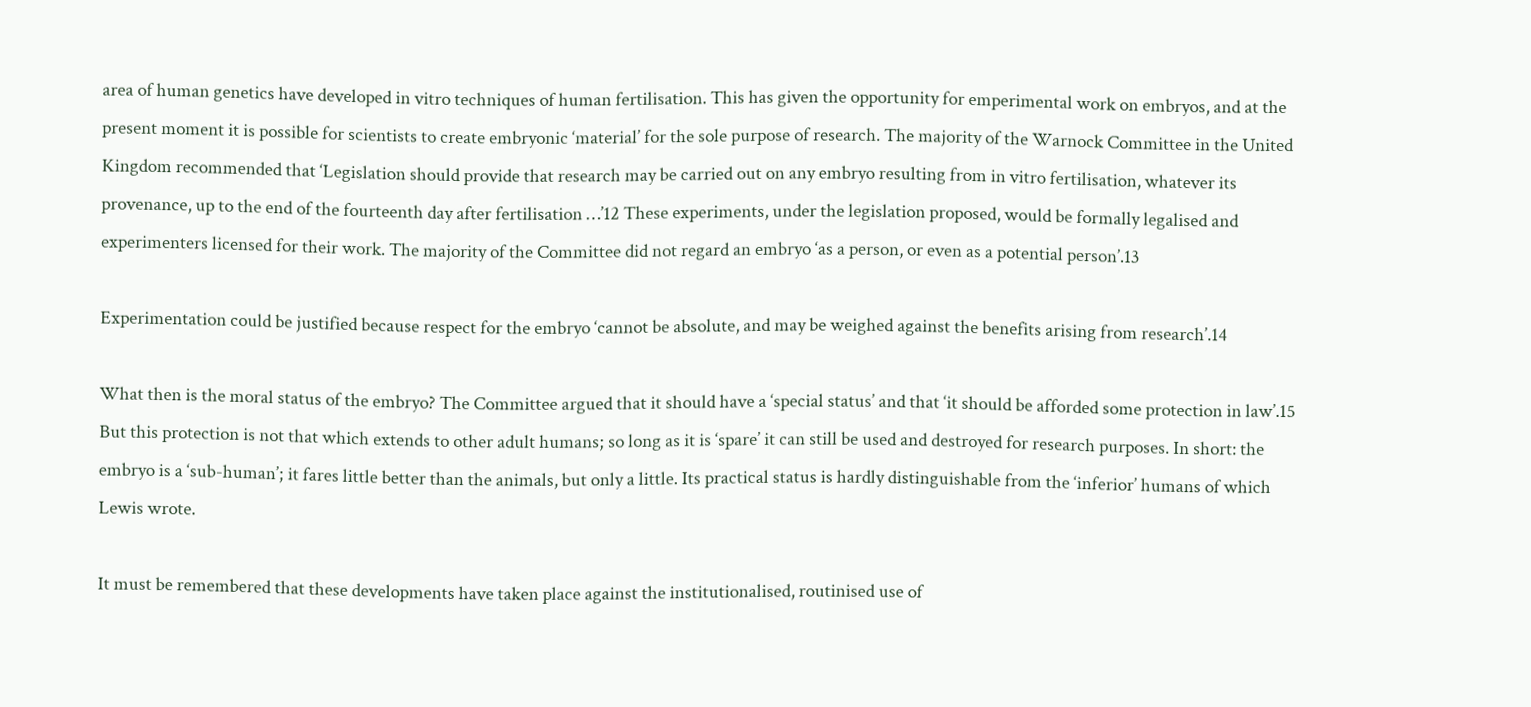area of human genetics have developed in vitro techniques of human fertilisation. This has given the opportunity for emperimental work on embryos, and at the present moment it is possible for scientists to create embryonic ‘material’ for the sole purpose of research. The majority of the Warnock Committee in the United Kingdom recommended that ‘Legislation should provide that research may be carried out on any embryo resulting from in vitro fertilisation, whatever its provenance, up to the end of the fourteenth day after fertilisation …’12 These experiments, under the legislation proposed, would be formally legalised and experimenters licensed for their work. The majority of the Committee did not regard an embryo ‘as a person, or even as a potential person’.13

Experimentation could be justified because respect for the embryo ‘cannot be absolute, and may be weighed against the benefits arising from research’.14

What then is the moral status of the embryo? The Committee argued that it should have a ‘special status’ and that ‘it should be afforded some protection in law’.15 But this protection is not that which extends to other adult humans; so long as it is ‘spare’ it can still be used and destroyed for research purposes. In short: the embryo is a ‘sub-human’; it fares little better than the animals, but only a little. Its practical status is hardly distinguishable from the ‘inferior’ humans of which Lewis wrote.

It must be remembered that these developments have taken place against the institutionalised, routinised use of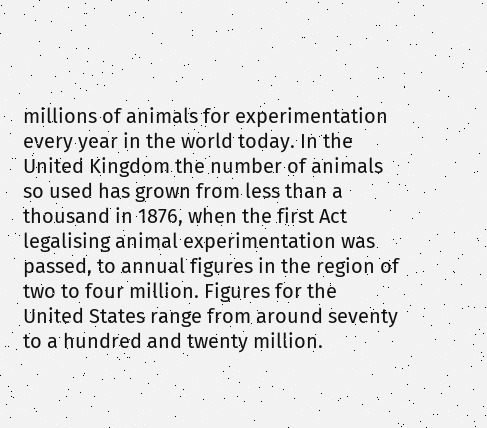millions of animals for experimentation every year in the world today. In the United Kingdom the number of animals so used has grown from less than a thousand in 1876, when the first Act legalising animal experimentation was passed, to annual figures in the region of two to four million. Figures for the United States range from around seventy to a hundred and twenty million.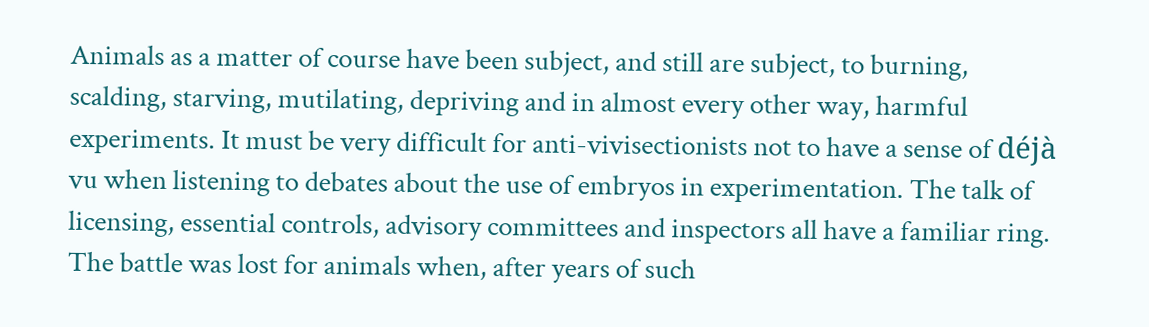Animals as a matter of course have been subject, and still are subject, to burning, scalding, starving, mutilating, depriving and in almost every other way, harmful experiments. It must be very difficult for anti-vivisectionists not to have a sense of déjà vu when listening to debates about the use of embryos in experimentation. The talk of licensing, essential controls, advisory committees and inspectors all have a familiar ring. The battle was lost for animals when, after years of such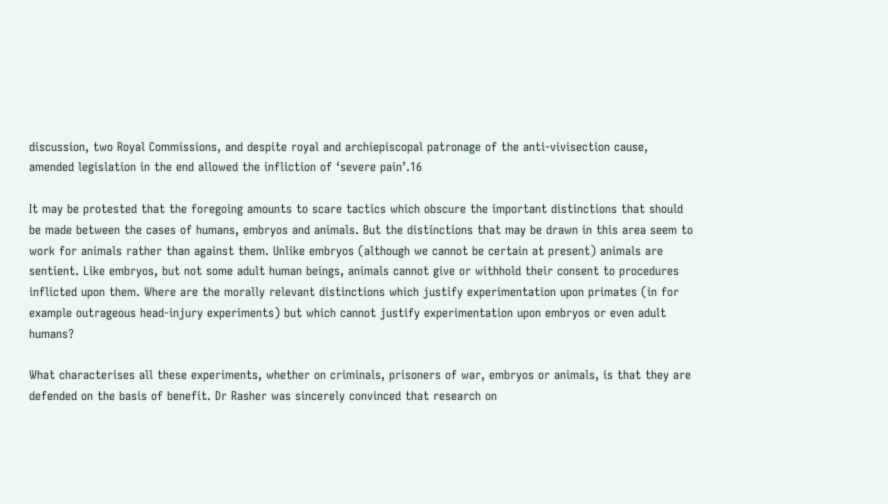discussion, two Royal Commissions, and despite royal and archiepiscopal patronage of the anti-vivisection cause, amended legislation in the end allowed the infliction of ‘severe pain’.16

It may be protested that the foregoing amounts to scare tactics which obscure the important distinctions that should be made between the cases of humans, embryos and animals. But the distinctions that may be drawn in this area seem to work for animals rather than against them. Unlike embryos (although we cannot be certain at present) animals are sentient. Like embryos, but not some adult human beings, animals cannot give or withhold their consent to procedures inflicted upon them. Where are the morally relevant distinctions which justify experimentation upon primates (in for example outrageous head-injury experiments) but which cannot justify experimentation upon embryos or even adult humans?

What characterises all these experiments, whether on criminals, prisoners of war, embryos or animals, is that they are defended on the basis of benefit. Dr Rasher was sincerely convinced that research on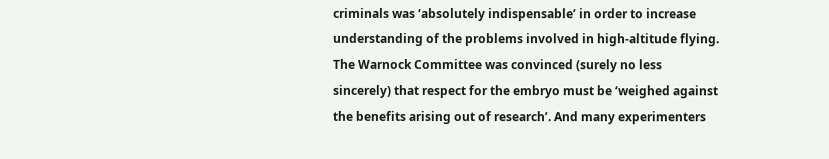criminals was ‘absolutely indispensable’ in order to increase understanding of the problems involved in high-altitude flying. The Warnock Committee was convinced (surely no less sincerely) that respect for the embryo must be ‘weighed against the benefits arising out of research’. And many experimenters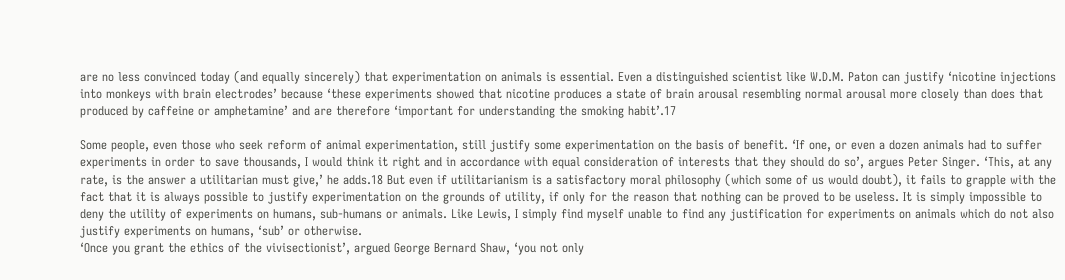are no less convinced today (and equally sincerely) that experimentation on animals is essential. Even a distinguished scientist like W.D.M. Paton can justify ‘nicotine injections into monkeys with brain electrodes’ because ‘these experiments showed that nicotine produces a state of brain arousal resembling normal arousal more closely than does that produced by caffeine or amphetamine’ and are therefore ‘important for understanding the smoking habit’.17

Some people, even those who seek reform of animal experimentation, still justify some experimentation on the basis of benefit. ‘If one, or even a dozen animals had to suffer experiments in order to save thousands, I would think it right and in accordance with equal consideration of interests that they should do so’, argues Peter Singer. ‘This, at any rate, is the answer a utilitarian must give,’ he adds.18 But even if utilitarianism is a satisfactory moral philosophy (which some of us would doubt), it fails to grapple with the fact that it is always possible to justify experimentation on the grounds of utility, if only for the reason that nothing can be proved to be useless. It is simply impossible to deny the utility of experiments on humans, sub-humans or animals. Like Lewis, I simply find myself unable to find any justification for experiments on animals which do not also justify experiments on humans, ‘sub’ or otherwise.
‘Once you grant the ethics of the vivisectionist’, argued George Bernard Shaw, ‘you not only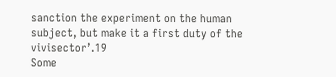sanction the experiment on the human subject, but make it a first duty of the vivisector’.19
Some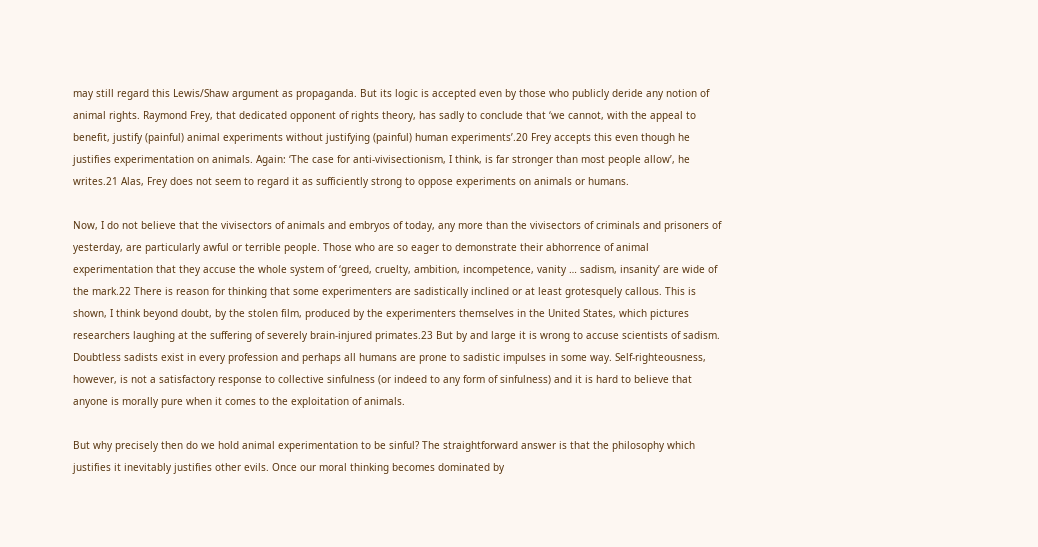may still regard this Lewis/Shaw argument as propaganda. But its logic is accepted even by those who publicly deride any notion of animal rights. Raymond Frey, that dedicated opponent of rights theory, has sadly to conclude that ‘we cannot, with the appeal to benefit, justify (painful) animal experiments without justifying (painful) human experiments’.20 Frey accepts this even though he justifies experimentation on animals. Again: ‘The case for anti-vivisectionism, I think, is far stronger than most people allow’, he writes.21 Alas, Frey does not seem to regard it as sufficiently strong to oppose experiments on animals or humans.

Now, I do not believe that the vivisectors of animals and embryos of today, any more than the vivisectors of criminals and prisoners of yesterday, are particularly awful or terrible people. Those who are so eager to demonstrate their abhorrence of animal experimentation that they accuse the whole system of ‘greed, cruelty, ambition, incompetence, vanity … sadism, insanity’ are wide of the mark.22 There is reason for thinking that some experimenters are sadistically inclined or at least grotesquely callous. This is shown, I think beyond doubt, by the stolen film, produced by the experimenters themselves in the United States, which pictures researchers laughing at the suffering of severely brain-injured primates.23 But by and large it is wrong to accuse scientists of sadism. Doubtless sadists exist in every profession and perhaps all humans are prone to sadistic impulses in some way. Self-righteousness, however, is not a satisfactory response to collective sinfulness (or indeed to any form of sinfulness) and it is hard to believe that anyone is morally pure when it comes to the exploitation of animals.

But why precisely then do we hold animal experimentation to be sinful? The straightforward answer is that the philosophy which justifies it inevitably justifies other evils. Once our moral thinking becomes dominated by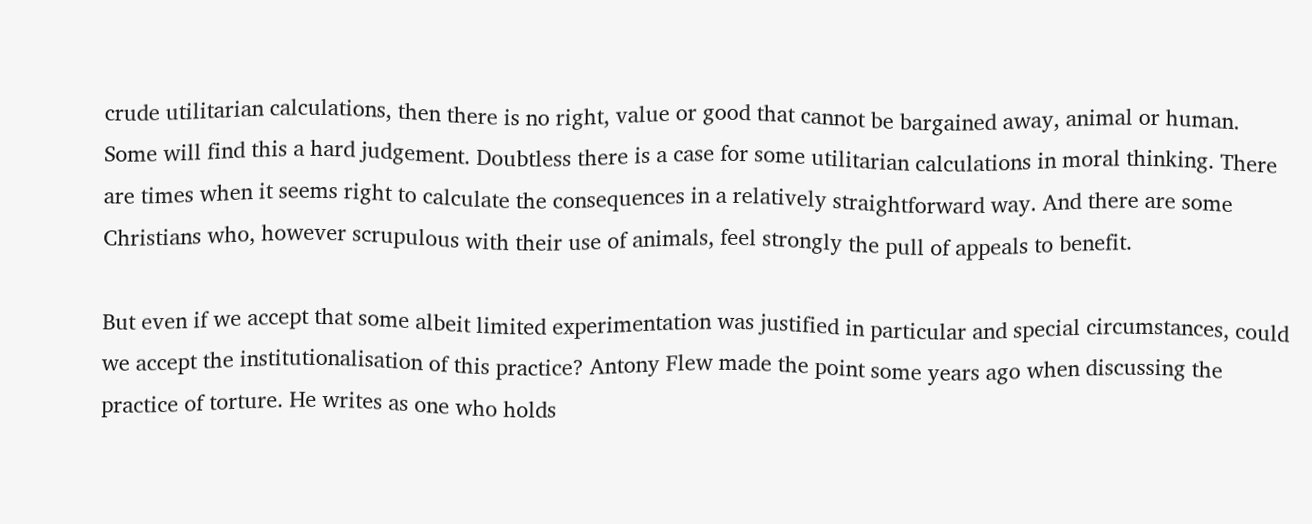crude utilitarian calculations, then there is no right, value or good that cannot be bargained away, animal or human. Some will find this a hard judgement. Doubtless there is a case for some utilitarian calculations in moral thinking. There are times when it seems right to calculate the consequences in a relatively straightforward way. And there are some Christians who, however scrupulous with their use of animals, feel strongly the pull of appeals to benefit.

But even if we accept that some albeit limited experimentation was justified in particular and special circumstances, could we accept the institutionalisation of this practice? Antony Flew made the point some years ago when discussing the practice of torture. He writes as one who holds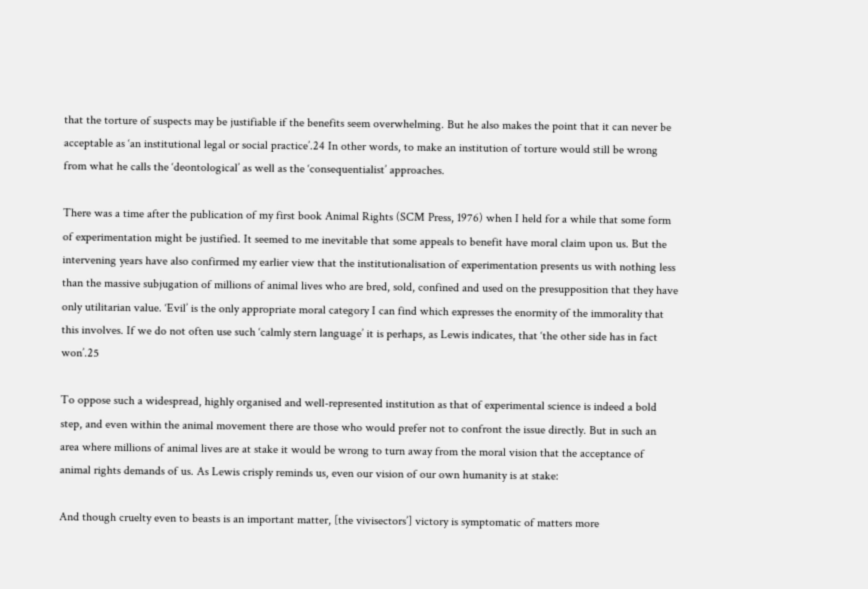that the torture of suspects may be justifiable if the benefits seem overwhelming. But he also makes the point that it can never be acceptable as ‘an institutional legal or social practice’.24 In other words, to make an institution of torture would still be wrong from what he calls the ‘deontological’ as well as the ‘consequentialist’ approaches.

There was a time after the publication of my first book Animal Rights (SCM Press, 1976) when I held for a while that some form of experimentation might be justified. It seemed to me inevitable that some appeals to benefit have moral claim upon us. But the intervening years have also confirmed my earlier view that the institutionalisation of experimentation presents us with nothing less than the massive subjugation of millions of animal lives who are bred, sold, confined and used on the presupposition that they have only utilitarian value. ‘Evil’ is the only appropriate moral category I can find which expresses the enormity of the immorality that this involves. If we do not often use such ‘calmly stern language’ it is perhaps, as Lewis indicates, that ‘the other side has in fact won’.25

To oppose such a widespread, highly organised and well-represented institution as that of experimental science is indeed a bold step, and even within the animal movement there are those who would prefer not to confront the issue directly. But in such an area where millions of animal lives are at stake it would be wrong to turn away from the moral vision that the acceptance of animal rights demands of us. As Lewis crisply reminds us, even our vision of our own humanity is at stake:

And though cruelty even to beasts is an important matter, [the vivisectors’] victory is symptomatic of matters more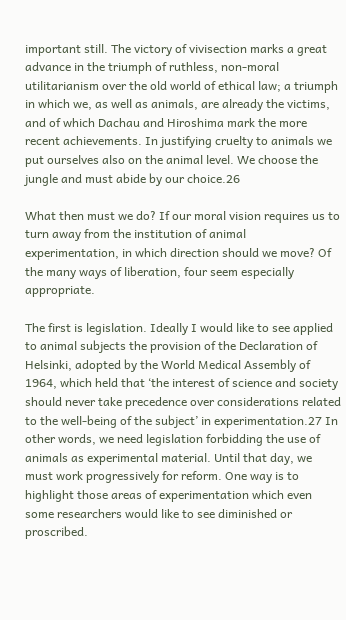important still. The victory of vivisection marks a great advance in the triumph of ruthless, non-moral utilitarianism over the old world of ethical law; a triumph in which we, as well as animals, are already the victims, and of which Dachau and Hiroshima mark the more recent achievements. In justifying cruelty to animals we put ourselves also on the animal level. We choose the jungle and must abide by our choice.26

What then must we do? If our moral vision requires us to turn away from the institution of animal experimentation, in which direction should we move? Of the many ways of liberation, four seem especially appropriate.

The first is legislation. Ideally I would like to see applied to animal subjects the provision of the Declaration of Helsinki, adopted by the World Medical Assembly of 1964, which held that ‘the interest of science and society should never take precedence over considerations related to the well-being of the subject’ in experimentation.27 In other words, we need legislation forbidding the use of animals as experimental material. Until that day, we must work progressively for reform. One way is to highlight those areas of experimentation which even some researchers would like to see diminished or proscribed.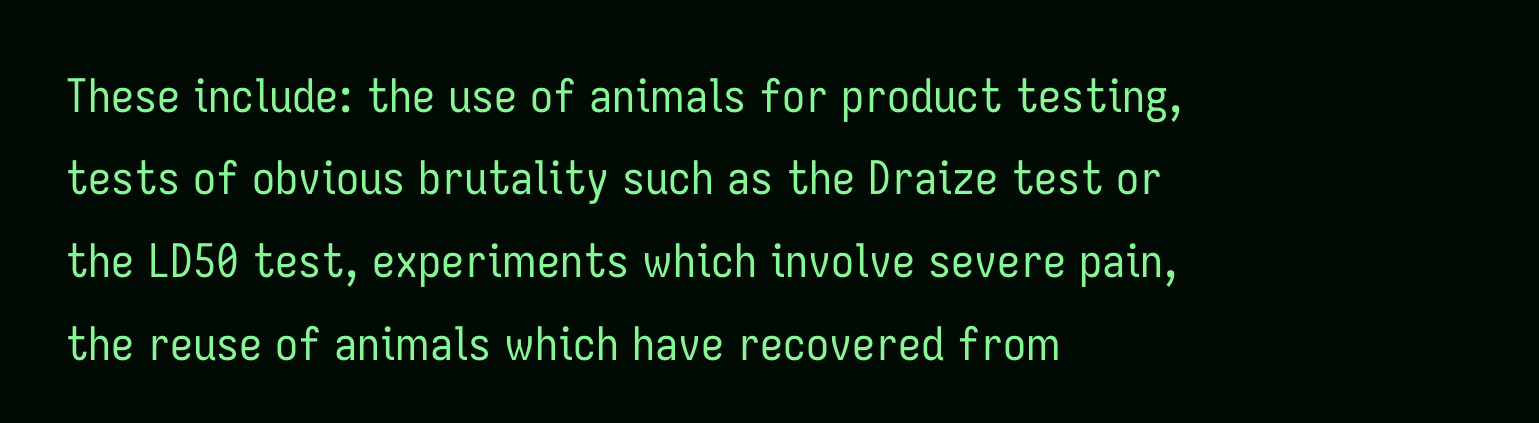These include: the use of animals for product testing, tests of obvious brutality such as the Draize test or the LD50 test, experiments which involve severe pain, the reuse of animals which have recovered from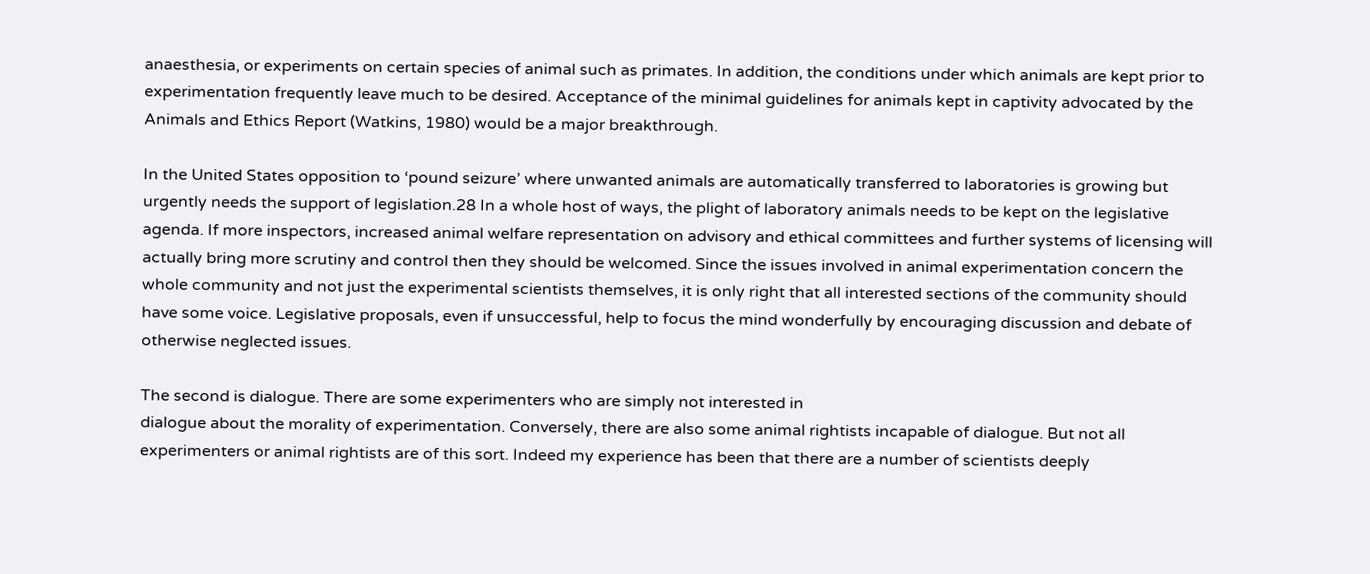anaesthesia, or experiments on certain species of animal such as primates. In addition, the conditions under which animals are kept prior to experimentation frequently leave much to be desired. Acceptance of the minimal guidelines for animals kept in captivity advocated by the Animals and Ethics Report (Watkins, 1980) would be a major breakthrough.

In the United States opposition to ‘pound seizure’ where unwanted animals are automatically transferred to laboratories is growing but urgently needs the support of legislation.28 In a whole host of ways, the plight of laboratory animals needs to be kept on the legislative agenda. If more inspectors, increased animal welfare representation on advisory and ethical committees and further systems of licensing will actually bring more scrutiny and control then they should be welcomed. Since the issues involved in animal experimentation concern the whole community and not just the experimental scientists themselves, it is only right that all interested sections of the community should have some voice. Legislative proposals, even if unsuccessful, help to focus the mind wonderfully by encouraging discussion and debate of otherwise neglected issues.

The second is dialogue. There are some experimenters who are simply not interested in
dialogue about the morality of experimentation. Conversely, there are also some animal rightists incapable of dialogue. But not all experimenters or animal rightists are of this sort. Indeed my experience has been that there are a number of scientists deeply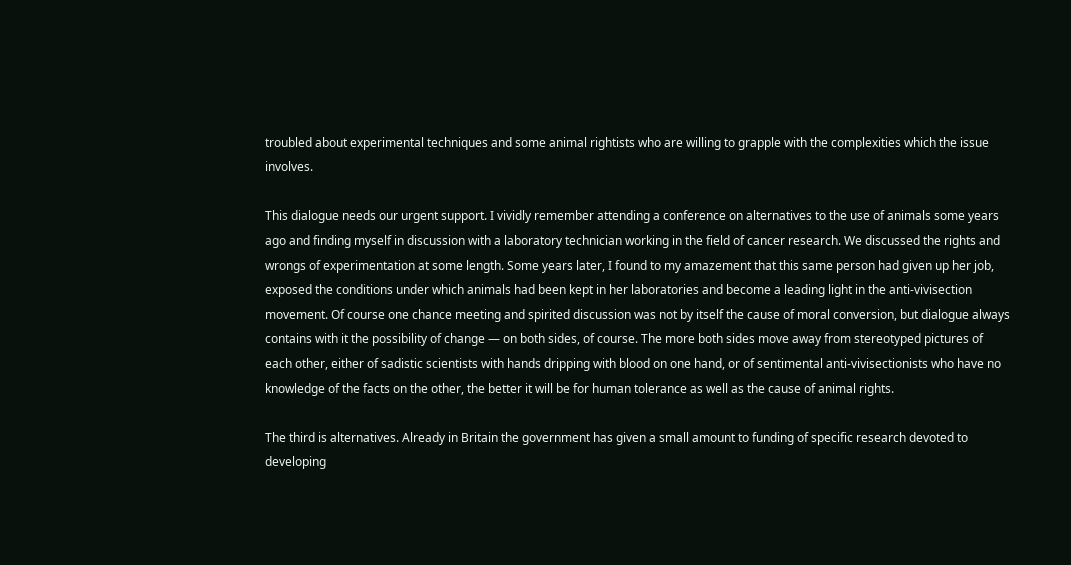troubled about experimental techniques and some animal rightists who are willing to grapple with the complexities which the issue involves.

This dialogue needs our urgent support. I vividly remember attending a conference on alternatives to the use of animals some years ago and finding myself in discussion with a laboratory technician working in the field of cancer research. We discussed the rights and wrongs of experimentation at some length. Some years later, I found to my amazement that this same person had given up her job, exposed the conditions under which animals had been kept in her laboratories and become a leading light in the anti-vivisection movement. Of course one chance meeting and spirited discussion was not by itself the cause of moral conversion, but dialogue always contains with it the possibility of change — on both sides, of course. The more both sides move away from stereotyped pictures of each other, either of sadistic scientists with hands dripping with blood on one hand, or of sentimental anti-vivisectionists who have no knowledge of the facts on the other, the better it will be for human tolerance as well as the cause of animal rights.

The third is alternatives. Already in Britain the government has given a small amount to funding of specific research devoted to developing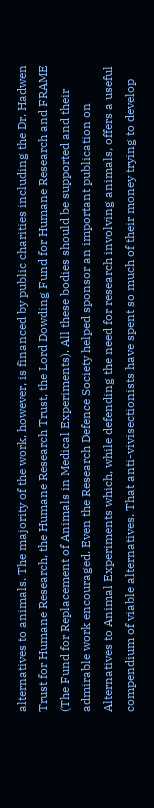alternatives to animals. The majority of the work, however, is financed by public charities including the Dr. Hadwen Trust for Humane Research, the Humane Research Trust, the Lord Dowding Fund for Humane Research and FRAME (The Fund for Replacement of Animals in Medical Experiments). All these bodies should be supported and their admirable work encouraged. Even the Research Defence Society helped sponsor an important publication on Alternatives to Animal Experiments which, while defending the need for research involving animals, offers a useful compendium of viable alternatives. That anti-vivisectionists have spent so much of their money trying to develop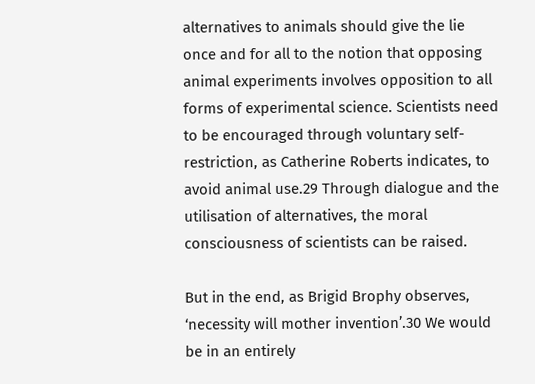alternatives to animals should give the lie once and for all to the notion that opposing animal experiments involves opposition to all forms of experimental science. Scientists need to be encouraged through voluntary self-restriction, as Catherine Roberts indicates, to avoid animal use.29 Through dialogue and the utilisation of alternatives, the moral consciousness of scientists can be raised.

But in the end, as Brigid Brophy observes, ‘necessity will mother invention’.30 We would be in an entirely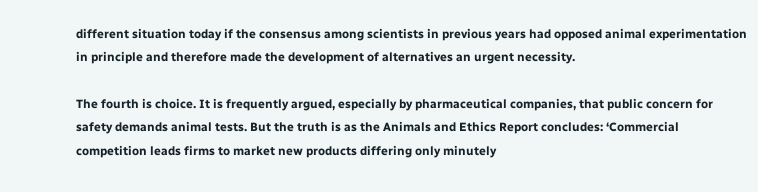different situation today if the consensus among scientists in previous years had opposed animal experimentation in principle and therefore made the development of alternatives an urgent necessity.

The fourth is choice. It is frequently argued, especially by pharmaceutical companies, that public concern for safety demands animal tests. But the truth is as the Animals and Ethics Report concludes: ‘Commercial competition leads firms to market new products differing only minutely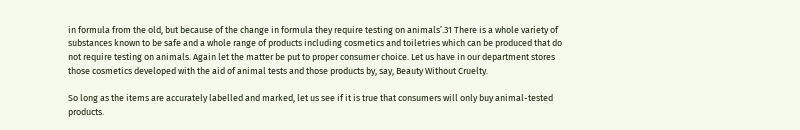in formula from the old, but because of the change in formula they require testing on animals’.31 There is a whole variety of substances known to be safe and a whole range of products including cosmetics and toiletries which can be produced that do not require testing on animals. Again let the matter be put to proper consumer choice. Let us have in our department stores those cosmetics developed with the aid of animal tests and those products by, say, Beauty Without Cruelty.

So long as the items are accurately labelled and marked, let us see if it is true that consumers will only buy animal-tested products.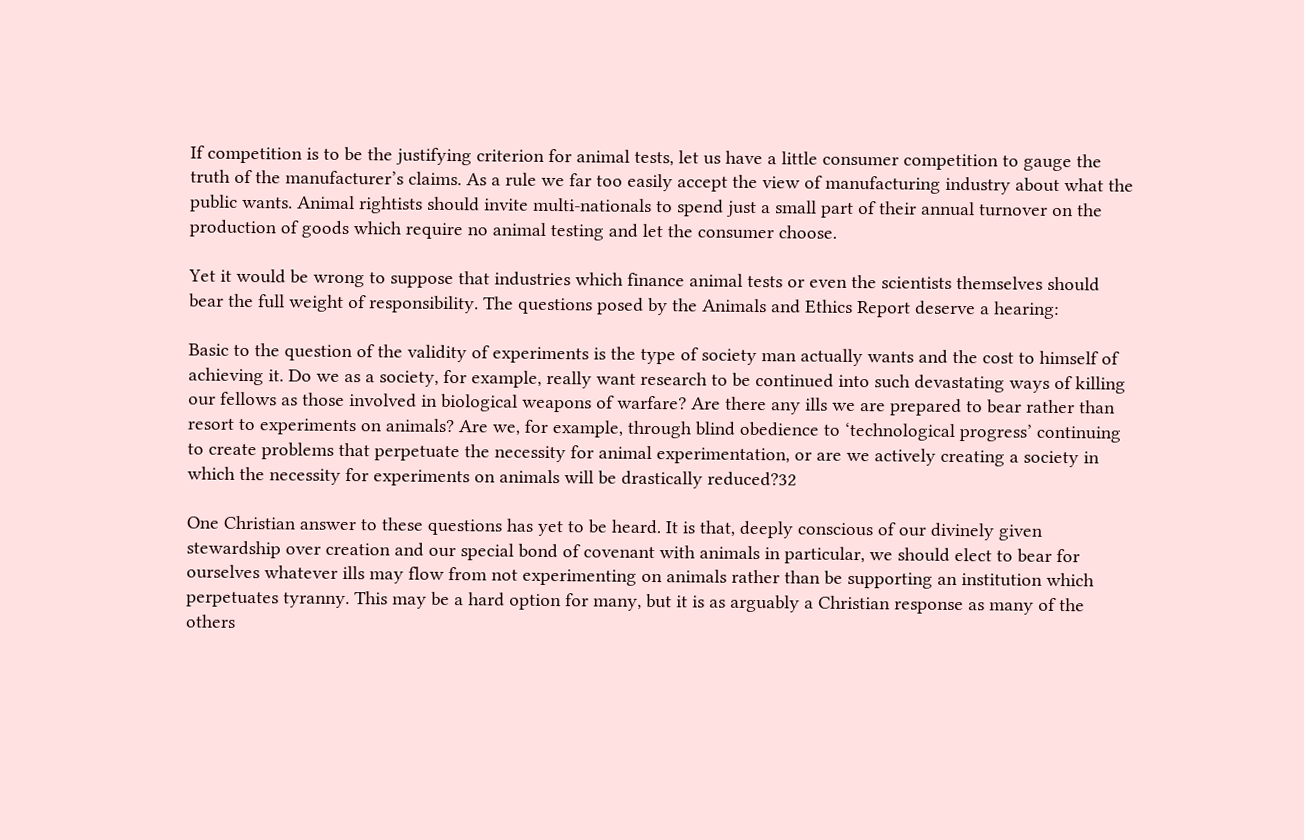If competition is to be the justifying criterion for animal tests, let us have a little consumer competition to gauge the truth of the manufacturer’s claims. As a rule we far too easily accept the view of manufacturing industry about what the public wants. Animal rightists should invite multi-nationals to spend just a small part of their annual turnover on the production of goods which require no animal testing and let the consumer choose.

Yet it would be wrong to suppose that industries which finance animal tests or even the scientists themselves should bear the full weight of responsibility. The questions posed by the Animals and Ethics Report deserve a hearing:

Basic to the question of the validity of experiments is the type of society man actually wants and the cost to himself of achieving it. Do we as a society, for example, really want research to be continued into such devastating ways of killing our fellows as those involved in biological weapons of warfare? Are there any ills we are prepared to bear rather than resort to experiments on animals? Are we, for example, through blind obedience to ‘technological progress’ continuing to create problems that perpetuate the necessity for animal experimentation, or are we actively creating a society in which the necessity for experiments on animals will be drastically reduced?32

One Christian answer to these questions has yet to be heard. It is that, deeply conscious of our divinely given stewardship over creation and our special bond of covenant with animals in particular, we should elect to bear for ourselves whatever ills may flow from not experimenting on animals rather than be supporting an institution which perpetuates tyranny. This may be a hard option for many, but it is as arguably a Christian response as many of the others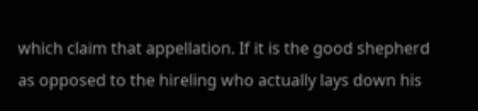which claim that appellation. If it is the good shepherd as opposed to the hireling who actually lays down his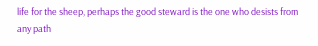life for the sheep, perhaps the good steward is the one who desists from any path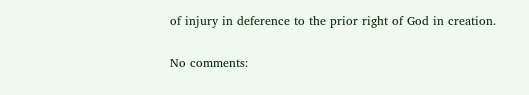of injury in deference to the prior right of God in creation.

No comments: